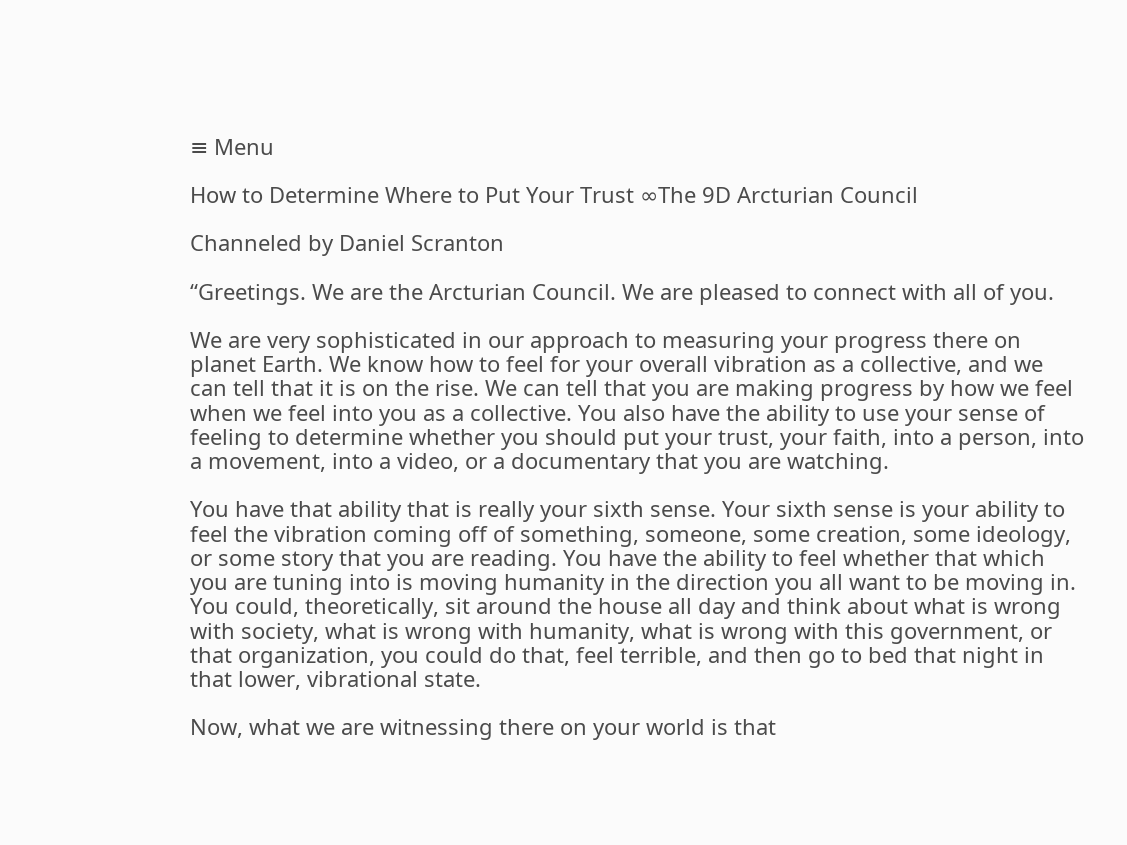≡ Menu

How to Determine Where to Put Your Trust ∞The 9D Arcturian Council

Channeled by Daniel Scranton

“Greetings. We are the Arcturian Council. We are pleased to connect with all of you.

We are very sophisticated in our approach to measuring your progress there on planet Earth. We know how to feel for your overall vibration as a collective, and we can tell that it is on the rise. We can tell that you are making progress by how we feel when we feel into you as a collective. You also have the ability to use your sense of feeling to determine whether you should put your trust, your faith, into a person, into a movement, into a video, or a documentary that you are watching.

You have that ability that is really your sixth sense. Your sixth sense is your ability to feel the vibration coming off of something, someone, some creation, some ideology, or some story that you are reading. You have the ability to feel whether that which you are tuning into is moving humanity in the direction you all want to be moving in. You could, theoretically, sit around the house all day and think about what is wrong with society, what is wrong with humanity, what is wrong with this government, or that organization, you could do that, feel terrible, and then go to bed that night in that lower, vibrational state.

Now, what we are witnessing there on your world is that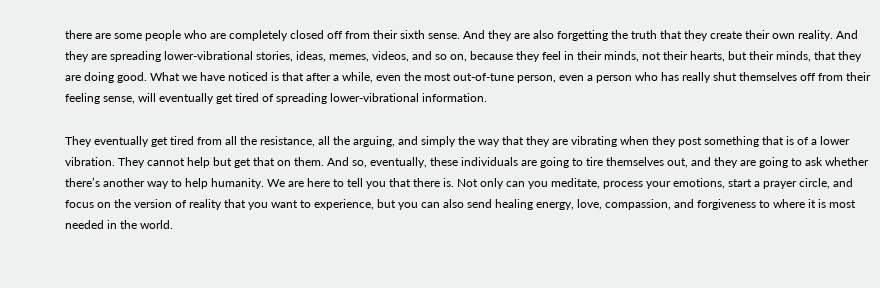there are some people who are completely closed off from their sixth sense. And they are also forgetting the truth that they create their own reality. And they are spreading lower-vibrational stories, ideas, memes, videos, and so on, because they feel in their minds, not their hearts, but their minds, that they are doing good. What we have noticed is that after a while, even the most out-of-tune person, even a person who has really shut themselves off from their feeling sense, will eventually get tired of spreading lower-vibrational information.

They eventually get tired from all the resistance, all the arguing, and simply the way that they are vibrating when they post something that is of a lower vibration. They cannot help but get that on them. And so, eventually, these individuals are going to tire themselves out, and they are going to ask whether there’s another way to help humanity. We are here to tell you that there is. Not only can you meditate, process your emotions, start a prayer circle, and focus on the version of reality that you want to experience, but you can also send healing energy, love, compassion, and forgiveness to where it is most needed in the world.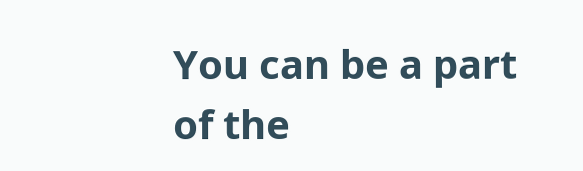You can be a part of the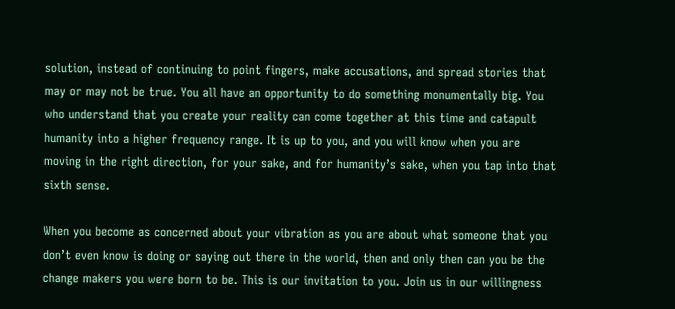solution, instead of continuing to point fingers, make accusations, and spread stories that may or may not be true. You all have an opportunity to do something monumentally big. You who understand that you create your reality can come together at this time and catapult humanity into a higher frequency range. It is up to you, and you will know when you are moving in the right direction, for your sake, and for humanity’s sake, when you tap into that sixth sense.

When you become as concerned about your vibration as you are about what someone that you don’t even know is doing or saying out there in the world, then and only then can you be the change makers you were born to be. This is our invitation to you. Join us in our willingness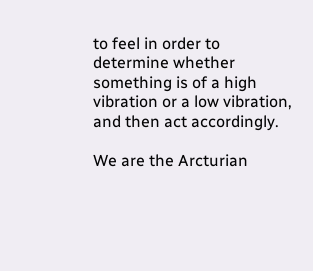to feel in order to determine whether something is of a high vibration or a low vibration, and then act accordingly.

We are the Arcturian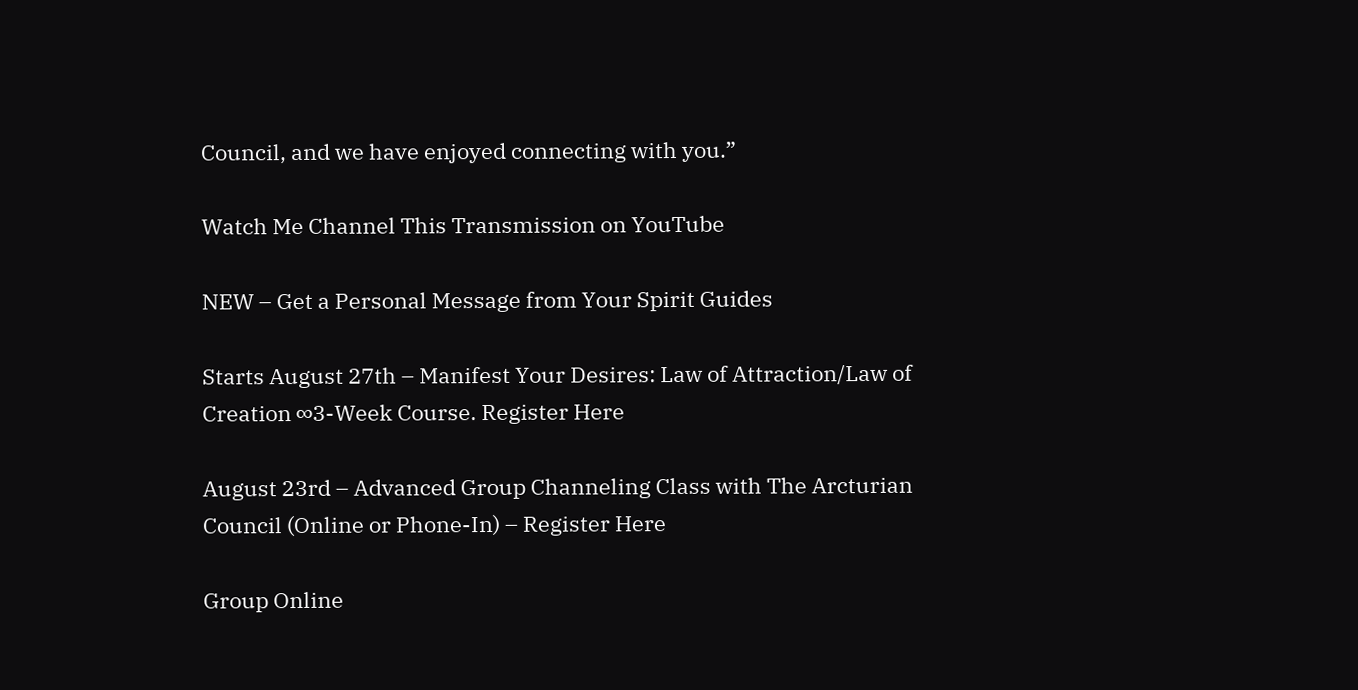Council, and we have enjoyed connecting with you.”

Watch Me Channel This Transmission on YouTube

NEW – Get a Personal Message from Your Spirit Guides

Starts August 27th – Manifest Your Desires: Law of Attraction/Law of Creation ∞3-Week Course. Register Here

August 23rd – Advanced Group Channeling Class with The Arcturian Council (Online or Phone-In) – Register Here

Group Online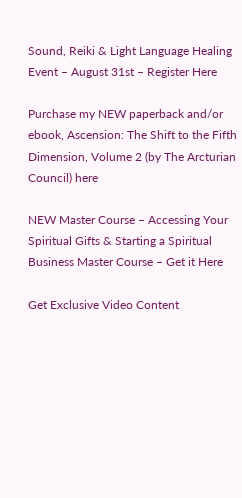Sound, Reiki & Light Language Healing Event – August 31st – Register Here

Purchase my NEW paperback and/or ebook, Ascension: The Shift to the Fifth Dimension, Volume 2 (by The Arcturian Council) here

NEW Master Course – Accessing Your Spiritual Gifts & Starting a Spiritual Business Master Course – Get it Here

Get Exclusive Video Content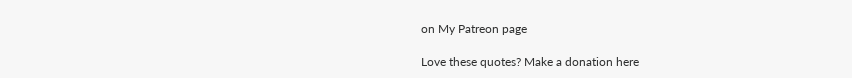on My Patreon page

Love these quotes? Make a donation here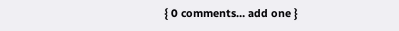{ 0 comments… add one }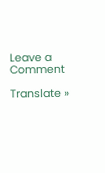Leave a Comment

Translate »